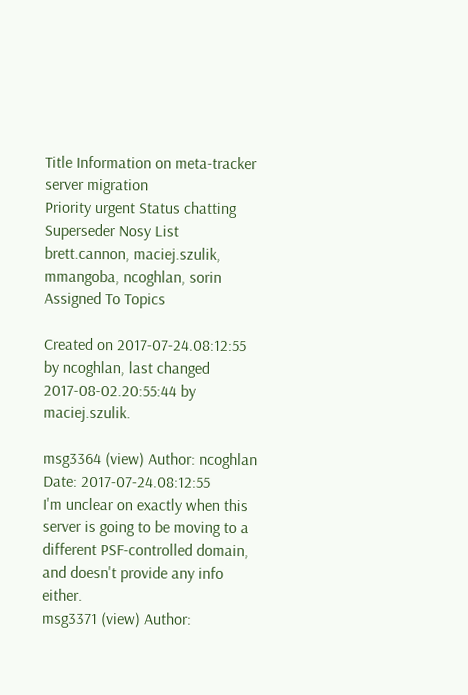Title Information on meta-tracker server migration
Priority urgent Status chatting
Superseder Nosy List brett.cannon, maciej.szulik, mmangoba, ncoghlan, sorin
Assigned To Topics

Created on 2017-07-24.08:12:55 by ncoghlan, last changed 2017-08-02.20:55:44 by maciej.szulik.

msg3364 (view) Author: ncoghlan Date: 2017-07-24.08:12:55
I'm unclear on exactly when this server is going to be moving to a different PSF-controlled domain, and doesn't provide any info either.
msg3371 (view) Author: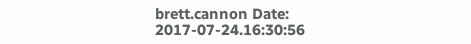brett.cannon Date: 2017-07-24.16:30:56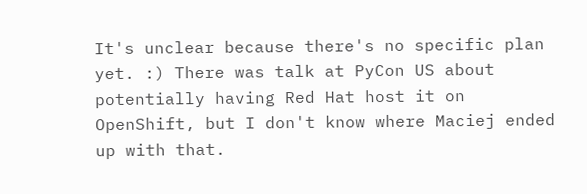It's unclear because there's no specific plan yet. :) There was talk at PyCon US about potentially having Red Hat host it on OpenShift, but I don't know where Maciej ended up with that.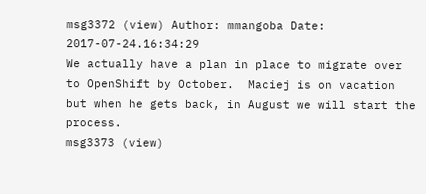msg3372 (view) Author: mmangoba Date: 2017-07-24.16:34:29
We actually have a plan in place to migrate over to OpenShift by October.  Maciej is on vacation but when he gets back, in August we will start the process.
msg3373 (view)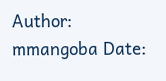Author: mmangoba Date: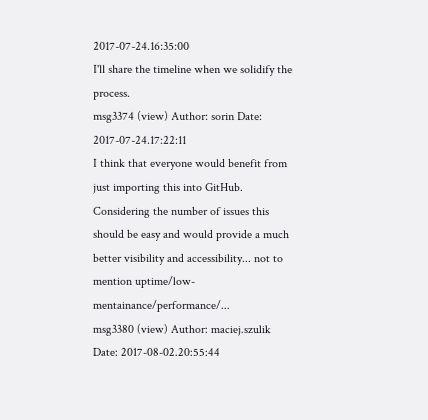2017-07-24.16:35:00
I'll share the timeline when we solidify the process.
msg3374 (view) Author: sorin Date: 2017-07-24.17:22:11
I think that everyone would benefit from just importing this into GitHub. Considering the number of issues this should be easy and would provide a much better visibility and accessibility... not to mention uptime/low-mentainance/performance/...
msg3380 (view) Author: maciej.szulik Date: 2017-08-02.20:55:44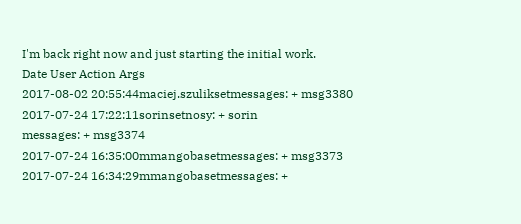I'm back right now and just starting the initial work.
Date User Action Args
2017-08-02 20:55:44maciej.szuliksetmessages: + msg3380
2017-07-24 17:22:11sorinsetnosy: + sorin
messages: + msg3374
2017-07-24 16:35:00mmangobasetmessages: + msg3373
2017-07-24 16:34:29mmangobasetmessages: +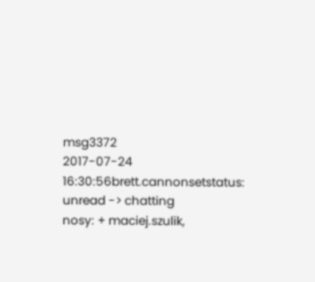msg3372
2017-07-24 16:30:56brett.cannonsetstatus: unread -> chatting
nosy: + maciej.szulik,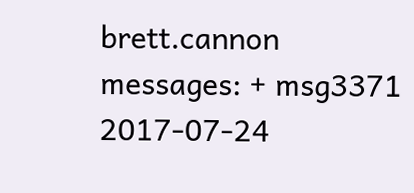brett.cannon
messages: + msg3371
2017-07-24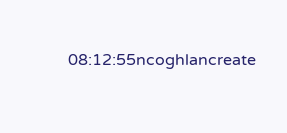08:12:55ncoghlancreate